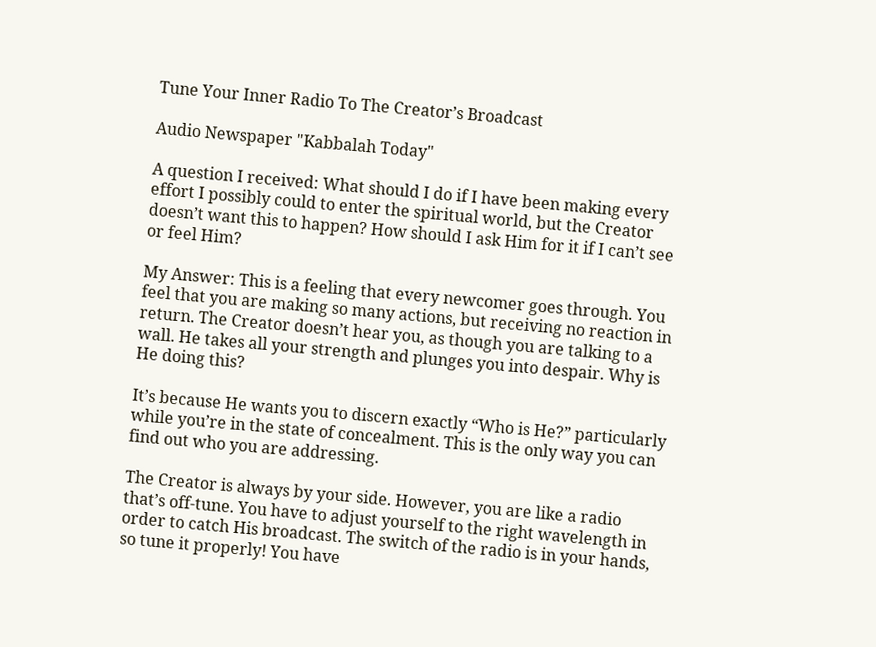Tune Your Inner Radio To The Creator’s Broadcast

Audio Newspaper "Kabbalah Today"

A question I received: What should I do if I have been making every effort I possibly could to enter the spiritual world, but the Creator doesn’t want this to happen? How should I ask Him for it if I can’t see or feel Him?

My Answer: This is a feeling that every newcomer goes through. You feel that you are making so many actions, but receiving no reaction in return. The Creator doesn’t hear you, as though you are talking to a wall. He takes all your strength and plunges you into despair. Why is He doing this?

It’s because He wants you to discern exactly “Who is He?” particularly while you’re in the state of concealment. This is the only way you can find out who you are addressing.

The Creator is always by your side. However, you are like a radio that’s off-tune. You have to adjust yourself to the right wavelength in order to catch His broadcast. The switch of the radio is in your hands, so tune it properly! You have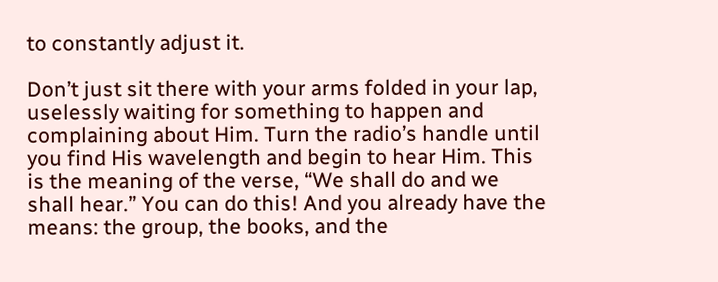to constantly adjust it.

Don’t just sit there with your arms folded in your lap, uselessly waiting for something to happen and complaining about Him. Turn the radio’s handle until you find His wavelength and begin to hear Him. This is the meaning of the verse, “We shall do and we shall hear.” You can do this! And you already have the means: the group, the books, and the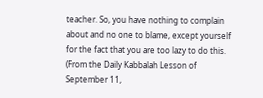teacher. So, you have nothing to complain about and no one to blame, except yourself for the fact that you are too lazy to do this.
(From the Daily Kabbalah Lesson of September 11,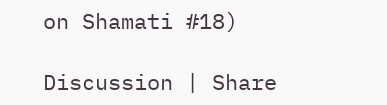on Shamati #18)

Discussion | Share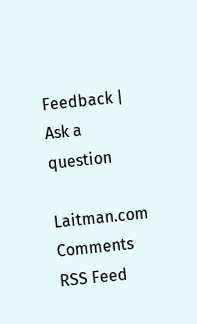Feedback | Ask a question

Laitman.com Comments RSS Feed